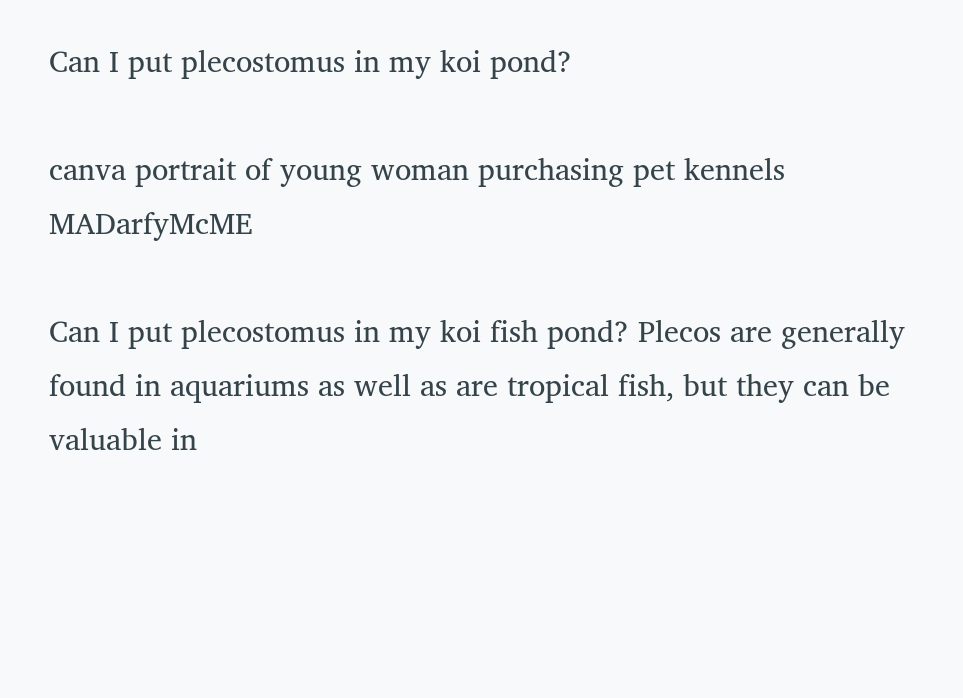Can I put plecostomus in my koi pond?

canva portrait of young woman purchasing pet kennels MADarfyMcME

Can I put plecostomus in my koi fish pond? Plecos are generally found in aquariums as well as are tropical fish, but they can be valuable in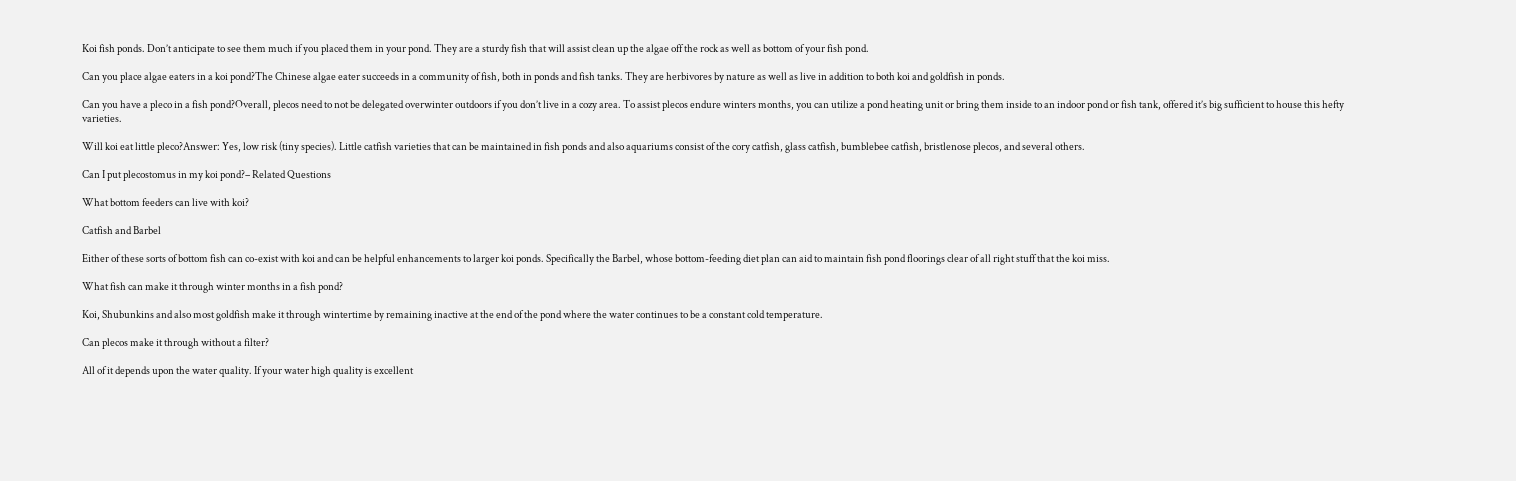Koi fish ponds. Don’t anticipate to see them much if you placed them in your pond. They are a sturdy fish that will assist clean up the algae off the rock as well as bottom of your fish pond.

Can you place algae eaters in a koi pond?The Chinese algae eater succeeds in a community of fish, both in ponds and fish tanks. They are herbivores by nature as well as live in addition to both koi and goldfish in ponds.

Can you have a pleco in a fish pond?Overall, plecos need to not be delegated overwinter outdoors if you don’t live in a cozy area. To assist plecos endure winters months, you can utilize a pond heating unit or bring them inside to an indoor pond or fish tank, offered it’s big sufficient to house this hefty varieties.

Will koi eat little pleco?Answer: Yes, low risk (tiny species). Little catfish varieties that can be maintained in fish ponds and also aquariums consist of the cory catfish, glass catfish, bumblebee catfish, bristlenose plecos, and several others.

Can I put plecostomus in my koi pond?– Related Questions

What bottom feeders can live with koi?

Catfish and Barbel

Either of these sorts of bottom fish can co-exist with koi and can be helpful enhancements to larger koi ponds. Specifically the Barbel, whose bottom-feeding diet plan can aid to maintain fish pond floorings clear of all right stuff that the koi miss.

What fish can make it through winter months in a fish pond?

Koi, Shubunkins and also most goldfish make it through wintertime by remaining inactive at the end of the pond where the water continues to be a constant cold temperature.

Can plecos make it through without a filter?

All of it depends upon the water quality. If your water high quality is excellent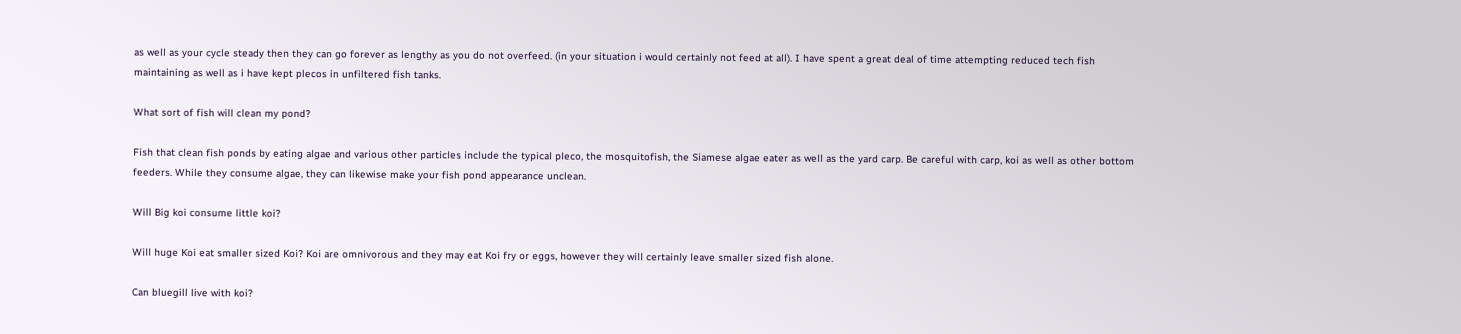as well as your cycle steady then they can go forever as lengthy as you do not overfeed. (in your situation i would certainly not feed at all). I have spent a great deal of time attempting reduced tech fish maintaining as well as i have kept plecos in unfiltered fish tanks.

What sort of fish will clean my pond?

Fish that clean fish ponds by eating algae and various other particles include the typical pleco, the mosquitofish, the Siamese algae eater as well as the yard carp. Be careful with carp, koi as well as other bottom feeders. While they consume algae, they can likewise make your fish pond appearance unclean.

Will Big koi consume little koi?

Will huge Koi eat smaller sized Koi? Koi are omnivorous and they may eat Koi fry or eggs, however they will certainly leave smaller sized fish alone.

Can bluegill live with koi?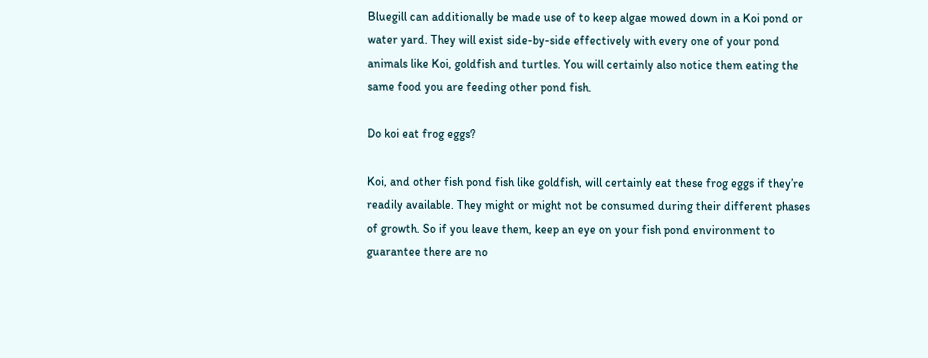Bluegill can additionally be made use of to keep algae mowed down in a Koi pond or water yard. They will exist side-by-side effectively with every one of your pond animals like Koi, goldfish and turtles. You will certainly also notice them eating the same food you are feeding other pond fish.

Do koi eat frog eggs?

Koi, and other fish pond fish like goldfish, will certainly eat these frog eggs if they’re readily available. They might or might not be consumed during their different phases of growth. So if you leave them, keep an eye on your fish pond environment to guarantee there are no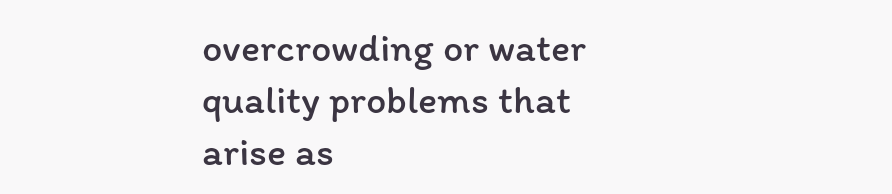overcrowding or water quality problems that arise as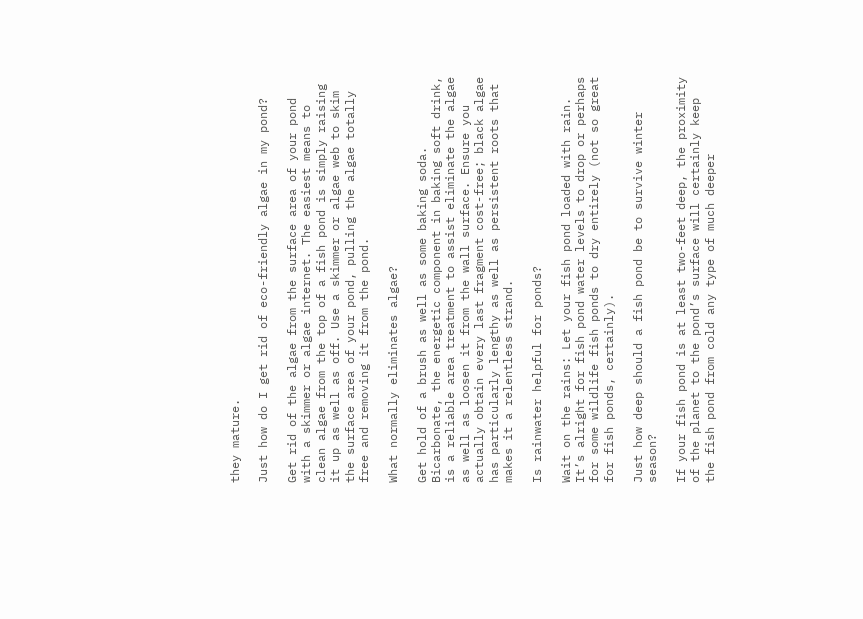they mature.

Just how do I get rid of eco-friendly algae in my pond?

Get rid of the algae from the surface area of your pond with a skimmer or algae internet. The easiest means to clean algae from the top of a fish pond is simply raising it up as well as off. Use a skimmer or algae web to skim the surface area of your pond, pulling the algae totally free and removing it from the pond.

What normally eliminates algae?

Get hold of a brush as well as some baking soda. Bicarbonate, the energetic component in baking soft drink, is a reliable area treatment to assist eliminate the algae as well as loosen it from the wall surface. Ensure you actually obtain every last fragment cost-free; black algae has particularly lengthy as well as persistent roots that makes it a relentless strand.

Is rainwater helpful for ponds?

Wait on the rains: Let your fish pond loaded with rain. It’s alright for fish pond water levels to drop or perhaps for some wildlife fish ponds to dry entirely (not so great for fish ponds, certainly).

Just how deep should a fish pond be to survive winter season?

If your fish pond is at least two-feet deep, the proximity of the planet to the pond’s surface will certainly keep the fish pond from cold any type of much deeper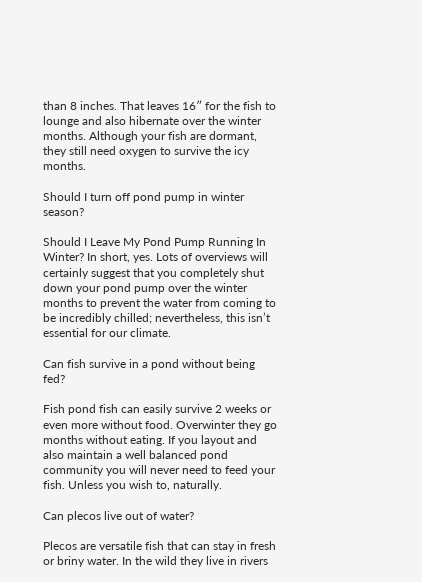than 8 inches. That leaves 16″ for the fish to lounge and also hibernate over the winter months. Although your fish are dormant, they still need oxygen to survive the icy months.

Should I turn off pond pump in winter season?

Should I Leave My Pond Pump Running In Winter? In short, yes. Lots of overviews will certainly suggest that you completely shut down your pond pump over the winter months to prevent the water from coming to be incredibly chilled; nevertheless, this isn’t essential for our climate.

Can fish survive in a pond without being fed?

Fish pond fish can easily survive 2 weeks or even more without food. Overwinter they go months without eating. If you layout and also maintain a well balanced pond community you will never need to feed your fish. Unless you wish to, naturally.

Can plecos live out of water?

Plecos are versatile fish that can stay in fresh or briny water. In the wild they live in rivers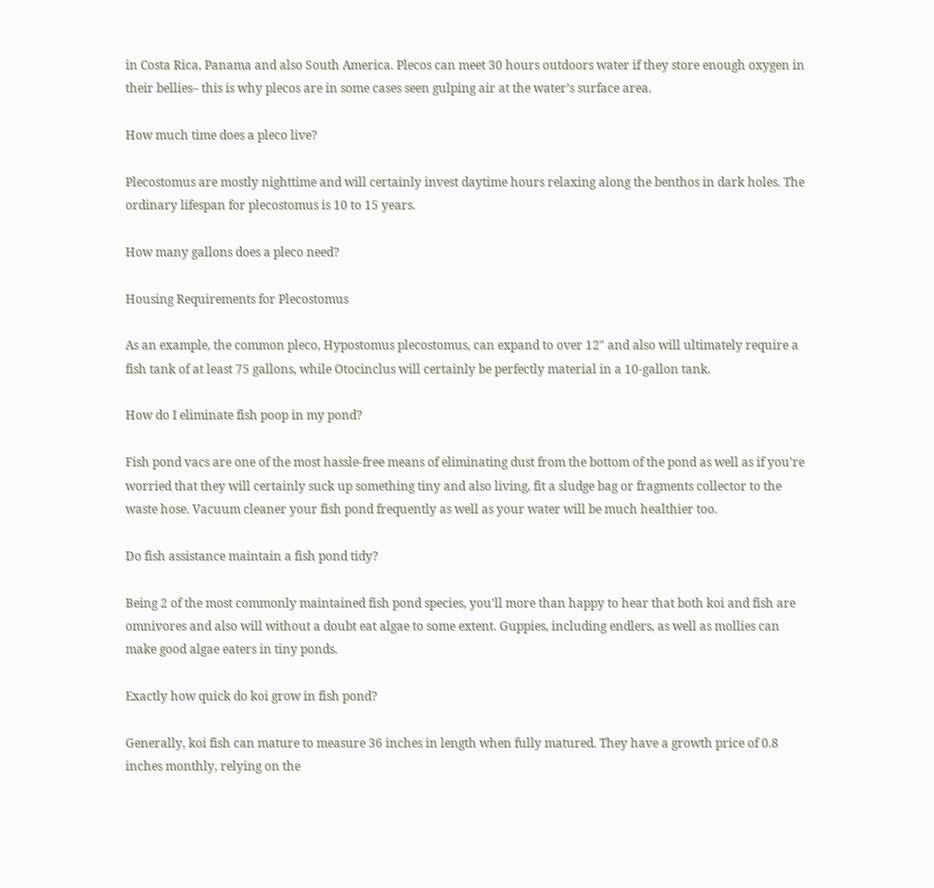in Costa Rica, Panama and also South America. Plecos can meet 30 hours outdoors water if they store enough oxygen in their bellies– this is why plecos are in some cases seen gulping air at the water’s surface area.

How much time does a pleco live?

Plecostomus are mostly nighttime and will certainly invest daytime hours relaxing along the benthos in dark holes. The ordinary lifespan for plecostomus is 10 to 15 years.

How many gallons does a pleco need?

Housing Requirements for Plecostomus

As an example, the common pleco, Hypostomus plecostomus, can expand to over 12″ and also will ultimately require a fish tank of at least 75 gallons, while Otocinclus will certainly be perfectly material in a 10-gallon tank.

How do I eliminate fish poop in my pond?

Fish pond vacs are one of the most hassle-free means of eliminating dust from the bottom of the pond as well as if you’re worried that they will certainly suck up something tiny and also living, fit a sludge bag or fragments collector to the waste hose. Vacuum cleaner your fish pond frequently as well as your water will be much healthier too.

Do fish assistance maintain a fish pond tidy?

Being 2 of the most commonly maintained fish pond species, you’ll more than happy to hear that both koi and fish are omnivores and also will without a doubt eat algae to some extent. Guppies, including endlers, as well as mollies can make good algae eaters in tiny ponds.

Exactly how quick do koi grow in fish pond?

Generally, koi fish can mature to measure 36 inches in length when fully matured. They have a growth price of 0.8 inches monthly, relying on the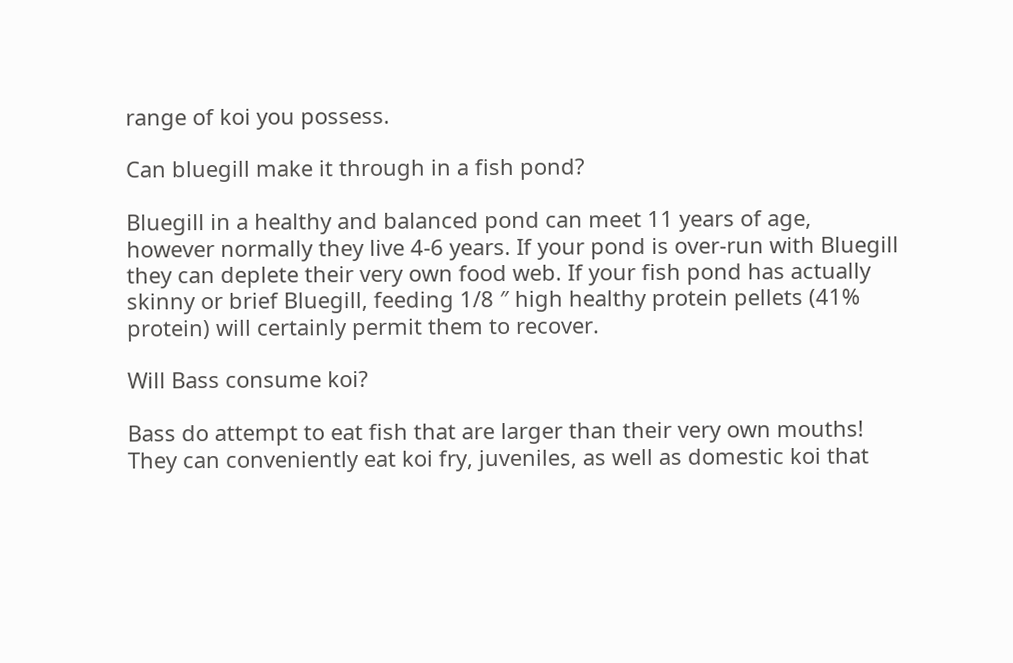range of koi you possess.

Can bluegill make it through in a fish pond?

Bluegill in a healthy and balanced pond can meet 11 years of age, however normally they live 4-6 years. If your pond is over-run with Bluegill they can deplete their very own food web. If your fish pond has actually skinny or brief Bluegill, feeding 1/8 ″ high healthy protein pellets (41% protein) will certainly permit them to recover.

Will Bass consume koi?

Bass do attempt to eat fish that are larger than their very own mouths! They can conveniently eat koi fry, juveniles, as well as domestic koi that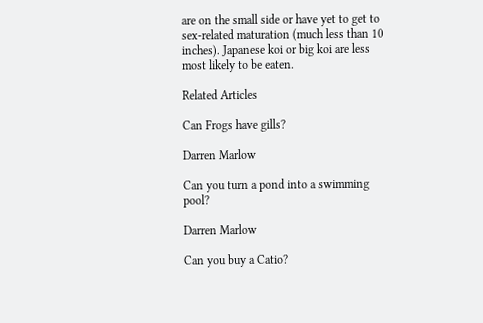are on the small side or have yet to get to sex-related maturation (much less than 10 inches). Japanese koi or big koi are less most likely to be eaten.

Related Articles

Can Frogs have gills?

Darren Marlow

Can you turn a pond into a swimming pool?

Darren Marlow

Can you buy a Catio?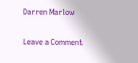Darren Marlow

Leave a Comment